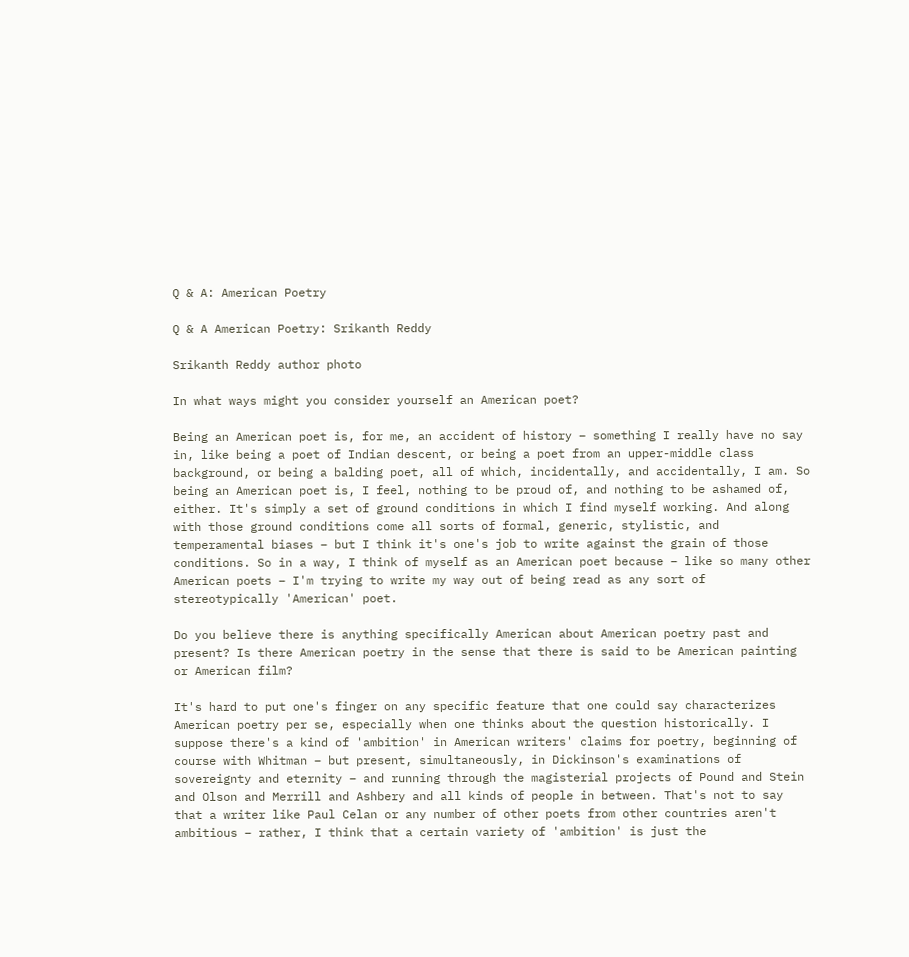Q & A: American Poetry

Q & A American Poetry: Srikanth Reddy

Srikanth Reddy author photo

In what ways might you consider yourself an American poet?

Being an American poet is, for me, an accident of history – something I really have no say in, like being a poet of Indian descent, or being a poet from an upper-middle class background, or being a balding poet, all of which, incidentally, and accidentally, I am. So being an American poet is, I feel, nothing to be proud of, and nothing to be ashamed of, either. It's simply a set of ground conditions in which I find myself working. And along with those ground conditions come all sorts of formal, generic, stylistic, and temperamental biases – but I think it's one's job to write against the grain of those conditions. So in a way, I think of myself as an American poet because – like so many other American poets – I'm trying to write my way out of being read as any sort of stereotypically 'American' poet.

Do you believe there is anything specifically American about American poetry past and present? Is there American poetry in the sense that there is said to be American painting or American film?

It's hard to put one's finger on any specific feature that one could say characterizes American poetry per se, especially when one thinks about the question historically. I suppose there's a kind of 'ambition' in American writers' claims for poetry, beginning of course with Whitman – but present, simultaneously, in Dickinson's examinations of sovereignty and eternity – and running through the magisterial projects of Pound and Stein and Olson and Merrill and Ashbery and all kinds of people in between. That's not to say that a writer like Paul Celan or any number of other poets from other countries aren't ambitious – rather, I think that a certain variety of 'ambition' is just the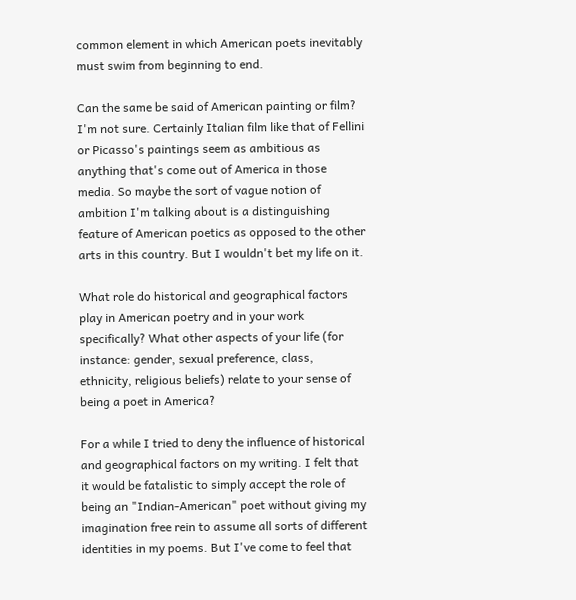common element in which American poets inevitably must swim from beginning to end.

Can the same be said of American painting or film? I'm not sure. Certainly Italian film like that of Fellini or Picasso's paintings seem as ambitious as anything that's come out of America in those media. So maybe the sort of vague notion of ambition I'm talking about is a distinguishing feature of American poetics as opposed to the other arts in this country. But I wouldn't bet my life on it.

What role do historical and geographical factors play in American poetry and in your work specifically? What other aspects of your life (for instance: gender, sexual preference, class, ethnicity, religious beliefs) relate to your sense of being a poet in America?

For a while I tried to deny the influence of historical and geographical factors on my writing. I felt that it would be fatalistic to simply accept the role of being an "Indian-American" poet without giving my imagination free rein to assume all sorts of different identities in my poems. But I've come to feel that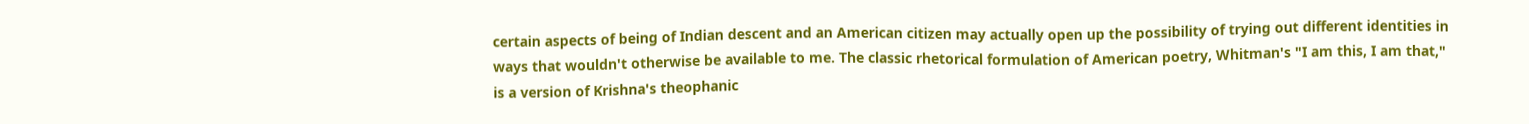certain aspects of being of Indian descent and an American citizen may actually open up the possibility of trying out different identities in ways that wouldn't otherwise be available to me. The classic rhetorical formulation of American poetry, Whitman's "I am this, I am that," is a version of Krishna's theophanic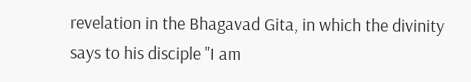revelation in the Bhagavad Gita, in which the divinity says to his disciple "I am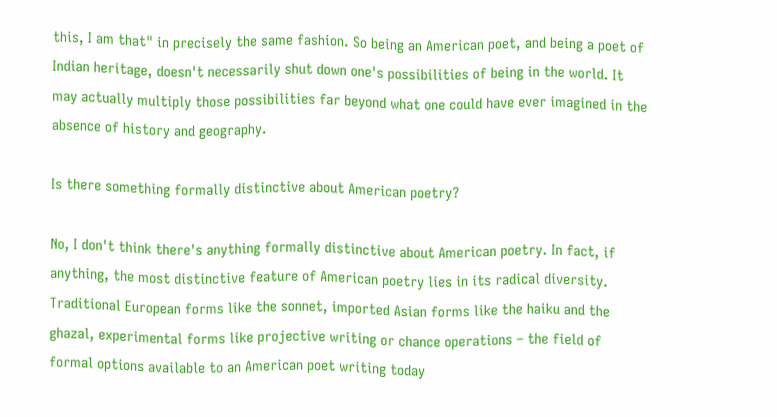this, I am that" in precisely the same fashion. So being an American poet, and being a poet of Indian heritage, doesn't necessarily shut down one's possibilities of being in the world. It may actually multiply those possibilities far beyond what one could have ever imagined in the absence of history and geography.

Is there something formally distinctive about American poetry?

No, I don't think there's anything formally distinctive about American poetry. In fact, if anything, the most distinctive feature of American poetry lies in its radical diversity. Traditional European forms like the sonnet, imported Asian forms like the haiku and the ghazal, experimental forms like projective writing or chance operations – the field of formal options available to an American poet writing today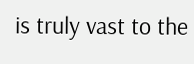is truly vast to the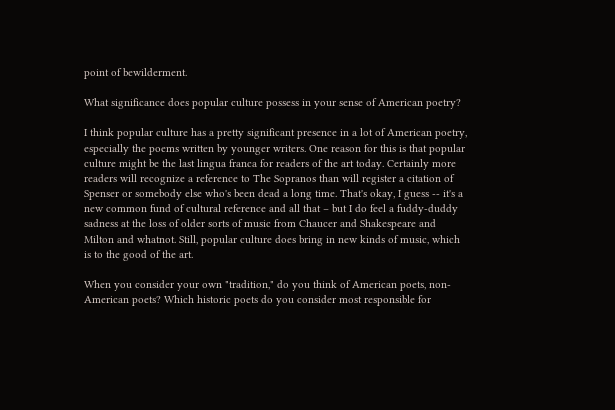point of bewilderment.

What significance does popular culture possess in your sense of American poetry?

I think popular culture has a pretty significant presence in a lot of American poetry, especially the poems written by younger writers. One reason for this is that popular culture might be the last lingua franca for readers of the art today. Certainly more readers will recognize a reference to The Sopranos than will register a citation of Spenser or somebody else who's been dead a long time. That's okay, I guess -- it's a new common fund of cultural reference and all that – but I do feel a fuddy-duddy sadness at the loss of older sorts of music from Chaucer and Shakespeare and Milton and whatnot. Still, popular culture does bring in new kinds of music, which is to the good of the art.

When you consider your own "tradition," do you think of American poets, non-
American poets? Which historic poets do you consider most responsible for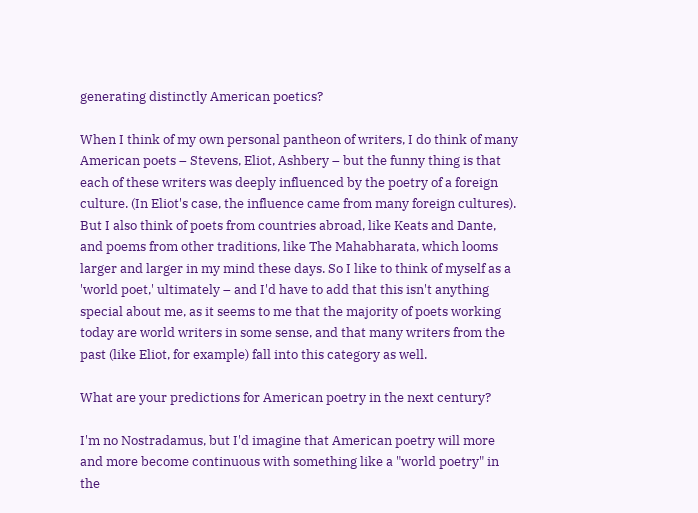generating distinctly American poetics?

When I think of my own personal pantheon of writers, I do think of many American poets – Stevens, Eliot, Ashbery – but the funny thing is that each of these writers was deeply influenced by the poetry of a foreign culture. (In Eliot's case, the influence came from many foreign cultures). But I also think of poets from countries abroad, like Keats and Dante, and poems from other traditions, like The Mahabharata, which looms larger and larger in my mind these days. So I like to think of myself as a 'world poet,' ultimately – and I'd have to add that this isn't anything special about me, as it seems to me that the majority of poets working today are world writers in some sense, and that many writers from the past (like Eliot, for example) fall into this category as well.

What are your predictions for American poetry in the next century?

I'm no Nostradamus, but I'd imagine that American poetry will more and more become continuous with something like a "world poetry" in the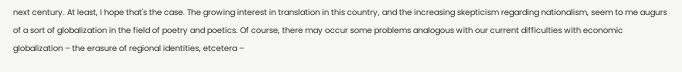next century. At least, I hope that's the case. The growing interest in translation in this country, and the increasing skepticism regarding nationalism, seem to me augurs of a sort of globalization in the field of poetry and poetics. Of course, there may occur some problems analogous with our current difficulties with economic globalization – the erasure of regional identities, etcetera –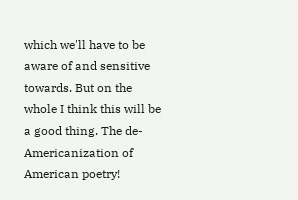which we'll have to be aware of and sensitive towards. But on the whole I think this will be a good thing. The de-Americanization of American poetry!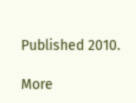Published 2010.

More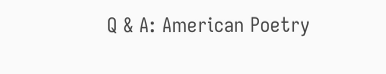Q & A: American Poetry